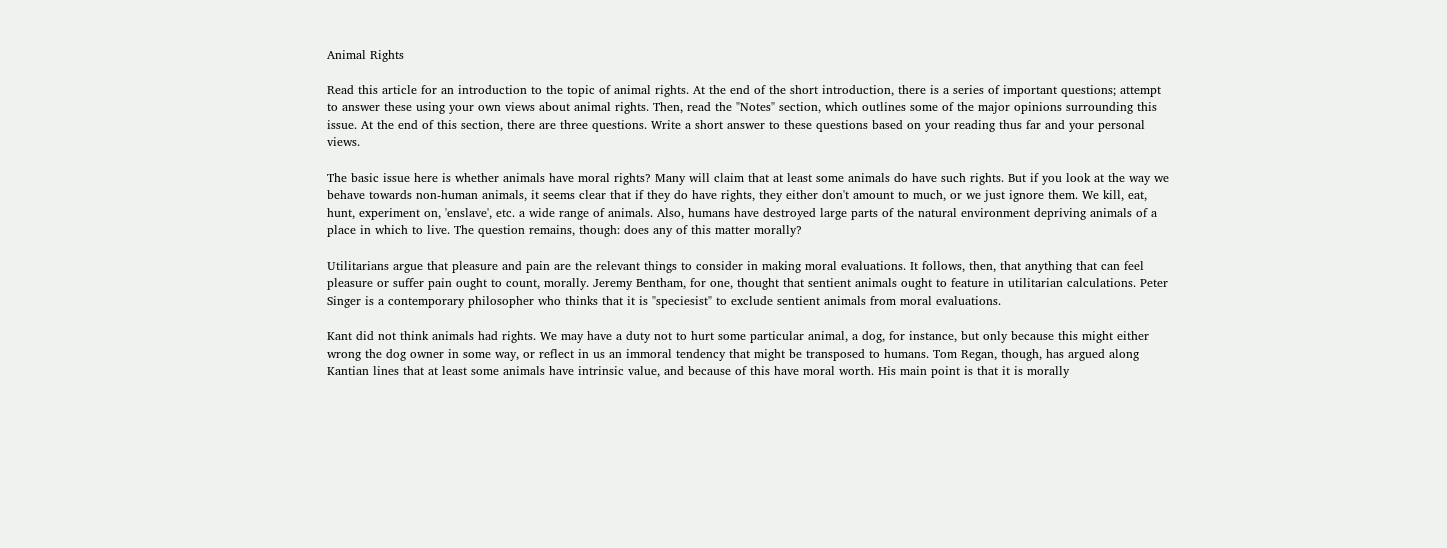Animal Rights

Read this article for an introduction to the topic of animal rights. At the end of the short introduction, there is a series of important questions; attempt to answer these using your own views about animal rights. Then, read the "Notes" section, which outlines some of the major opinions surrounding this issue. At the end of this section, there are three questions. Write a short answer to these questions based on your reading thus far and your personal views.

The basic issue here is whether animals have moral rights? Many will claim that at least some animals do have such rights. But if you look at the way we behave towards non-human animals, it seems clear that if they do have rights, they either don't amount to much, or we just ignore them. We kill, eat, hunt, experiment on, 'enslave', etc. a wide range of animals. Also, humans have destroyed large parts of the natural environment depriving animals of a place in which to live. The question remains, though: does any of this matter morally?

Utilitarians argue that pleasure and pain are the relevant things to consider in making moral evaluations. It follows, then, that anything that can feel pleasure or suffer pain ought to count, morally. Jeremy Bentham, for one, thought that sentient animals ought to feature in utilitarian calculations. Peter Singer is a contemporary philosopher who thinks that it is "speciesist" to exclude sentient animals from moral evaluations.

Kant did not think animals had rights. We may have a duty not to hurt some particular animal, a dog, for instance, but only because this might either wrong the dog owner in some way, or reflect in us an immoral tendency that might be transposed to humans. Tom Regan, though, has argued along Kantian lines that at least some animals have intrinsic value, and because of this have moral worth. His main point is that it is morally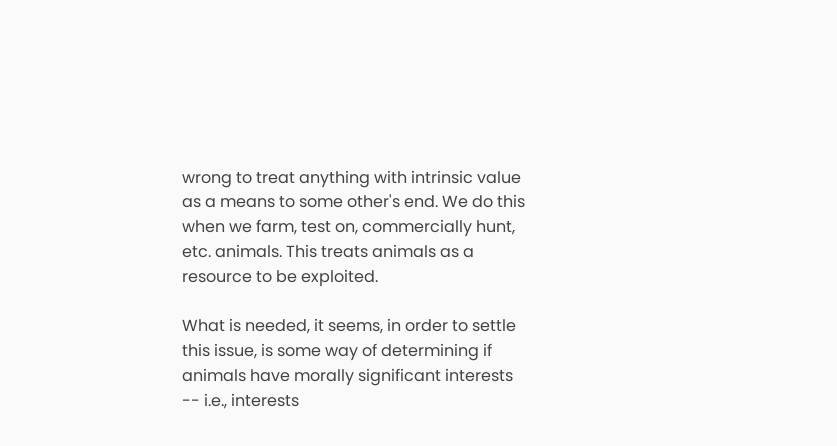wrong to treat anything with intrinsic value as a means to some other's end. We do this when we farm, test on, commercially hunt, etc. animals. This treats animals as a resource to be exploited.

What is needed, it seems, in order to settle this issue, is some way of determining if animals have morally significant interests -- i.e., interests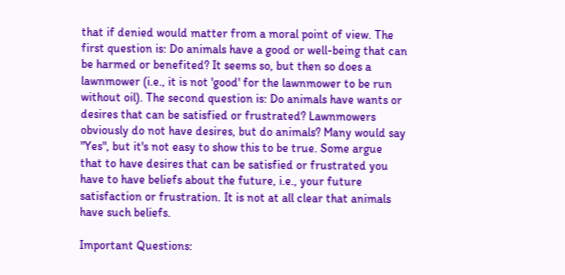that if denied would matter from a moral point of view. The first question is: Do animals have a good or well-being that can be harmed or benefited? It seems so, but then so does a lawnmower (i.e., it is not 'good' for the lawnmower to be run without oil). The second question is: Do animals have wants or desires that can be satisfied or frustrated? Lawnmowers obviously do not have desires, but do animals? Many would say "Yes", but it's not easy to show this to be true. Some argue that to have desires that can be satisfied or frustrated you have to have beliefs about the future, i.e., your future satisfaction or frustration. It is not at all clear that animals have such beliefs.

Important Questions: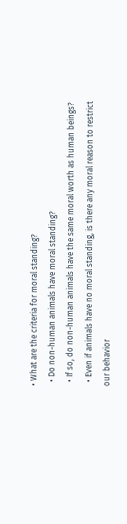• What are the criteria for moral standing?
  • Do non-human animals have moral standing?
  • If so, do non-human animals have the same moral worth as human beings?
  • Even if animals have no moral standing, is there any moral reason to restrict our behavior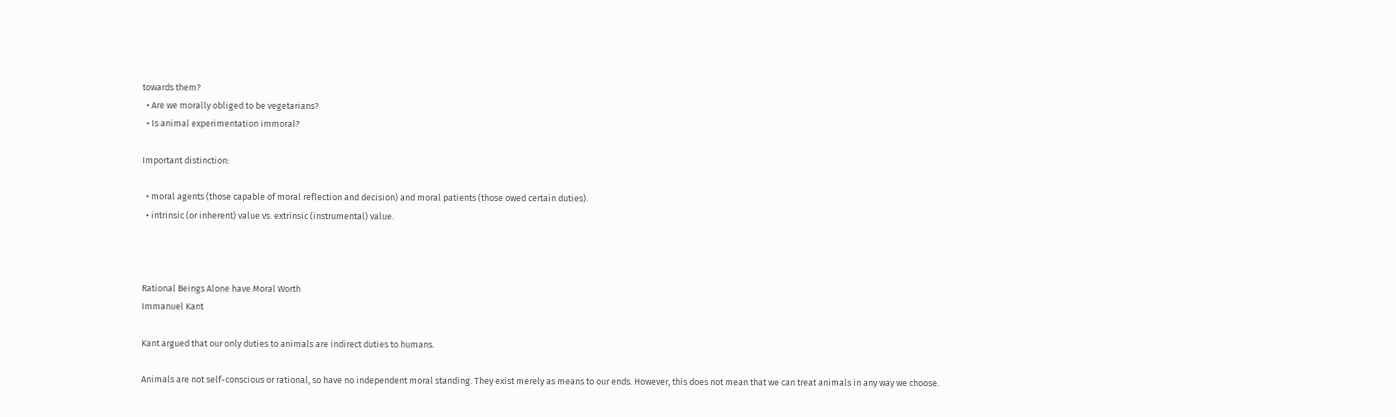towards them?
  • Are we morally obliged to be vegetarians?
  • Is animal experimentation immoral?

Important distinction:

  • moral agents (those capable of moral reflection and decision) and moral patients (those owed certain duties).
  • intrinsic (or inherent) value vs. extrinsic (instrumental) value.



Rational Beings Alone have Moral Worth
Immanuel Kant

Kant argued that our only duties to animals are indirect duties to humans.

Animals are not self-conscious or rational, so have no independent moral standing. They exist merely as means to our ends. However, this does not mean that we can treat animals in any way we choose.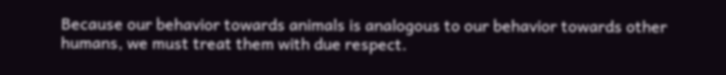Because our behavior towards animals is analogous to our behavior towards other humans, we must treat them with due respect.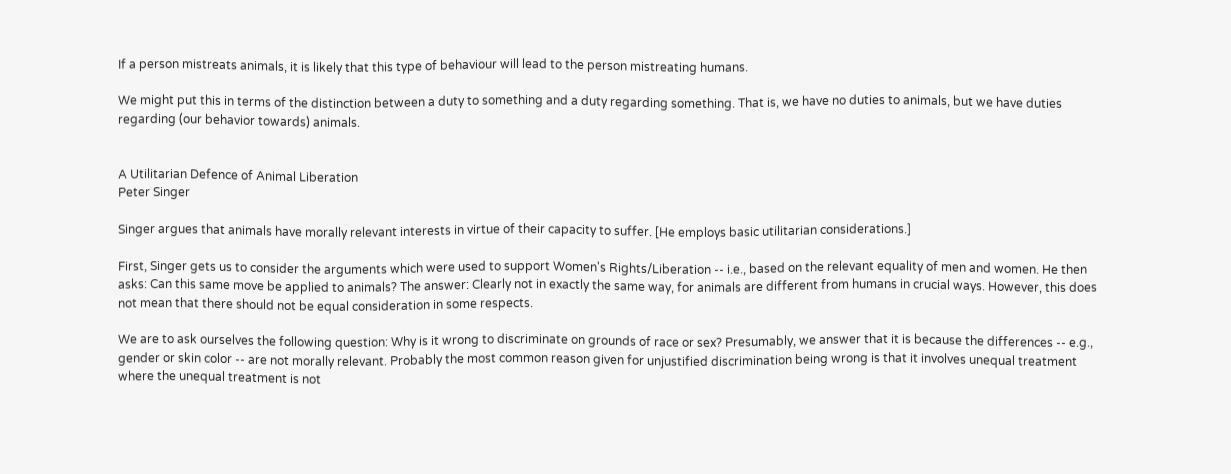If a person mistreats animals, it is likely that this type of behaviour will lead to the person mistreating humans.

We might put this in terms of the distinction between a duty to something and a duty regarding something. That is, we have no duties to animals, but we have duties regarding (our behavior towards) animals.


A Utilitarian Defence of Animal Liberation
Peter Singer

Singer argues that animals have morally relevant interests in virtue of their capacity to suffer. [He employs basic utilitarian considerations.]

First, Singer gets us to consider the arguments which were used to support Women's Rights/Liberation -- i.e., based on the relevant equality of men and women. He then asks: Can this same move be applied to animals? The answer: Clearly not in exactly the same way, for animals are different from humans in crucial ways. However, this does not mean that there should not be equal consideration in some respects.

We are to ask ourselves the following question: Why is it wrong to discriminate on grounds of race or sex? Presumably, we answer that it is because the differences -- e.g., gender or skin color -- are not morally relevant. Probably the most common reason given for unjustified discrimination being wrong is that it involves unequal treatment where the unequal treatment is not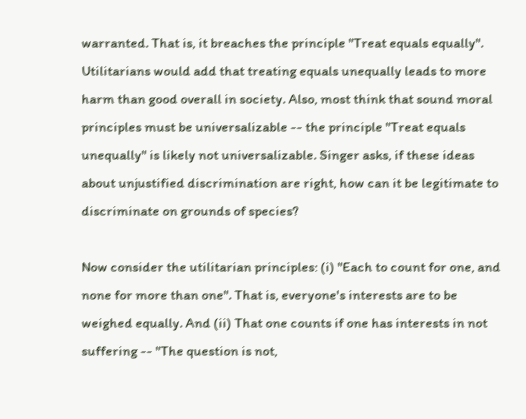warranted. That is, it breaches the principle "Treat equals equally". Utilitarians would add that treating equals unequally leads to more harm than good overall in society. Also, most think that sound moral principles must be universalizable -- the principle "Treat equals unequally" is likely not universalizable. Singer asks, if these ideas about unjustified discrimination are right, how can it be legitimate to discriminate on grounds of species?

Now consider the utilitarian principles: (i) "Each to count for one, and none for more than one". That is, everyone's interests are to be weighed equally. And (ii) That one counts if one has interests in not suffering -- "The question is not,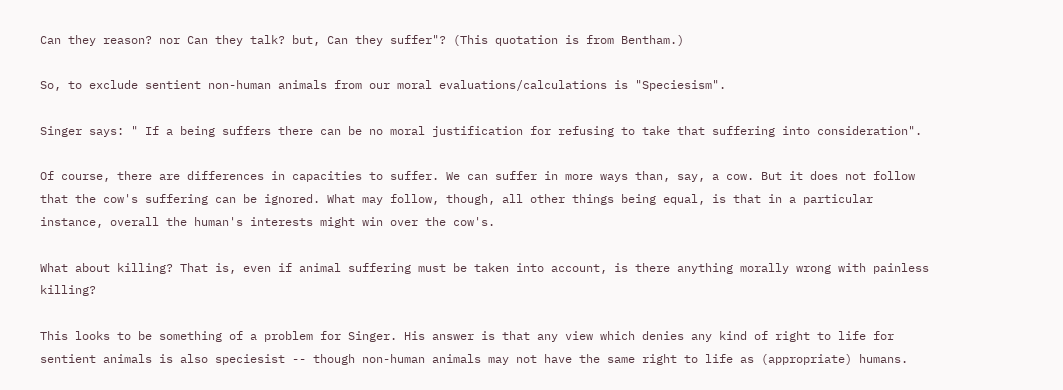Can they reason? nor Can they talk? but, Can they suffer"? (This quotation is from Bentham.)

So, to exclude sentient non-human animals from our moral evaluations/calculations is "Speciesism".

Singer says: " If a being suffers there can be no moral justification for refusing to take that suffering into consideration".

Of course, there are differences in capacities to suffer. We can suffer in more ways than, say, a cow. But it does not follow that the cow's suffering can be ignored. What may follow, though, all other things being equal, is that in a particular instance, overall the human's interests might win over the cow's.

What about killing? That is, even if animal suffering must be taken into account, is there anything morally wrong with painless killing?

This looks to be something of a problem for Singer. His answer is that any view which denies any kind of right to life for sentient animals is also speciesist -- though non-human animals may not have the same right to life as (appropriate) humans.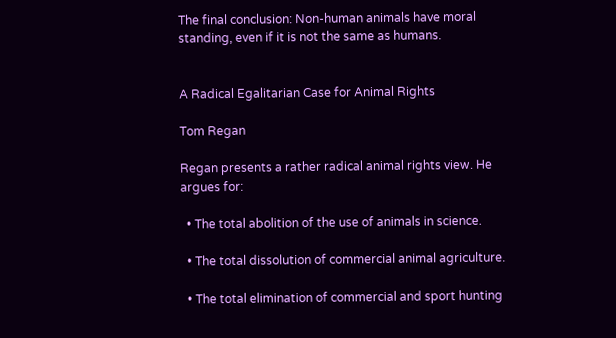The final conclusion: Non-human animals have moral standing, even if it is not the same as humans.


A Radical Egalitarian Case for Animal Rights

Tom Regan

Regan presents a rather radical animal rights view. He argues for:

  • The total abolition of the use of animals in science.

  • The total dissolution of commercial animal agriculture.

  • The total elimination of commercial and sport hunting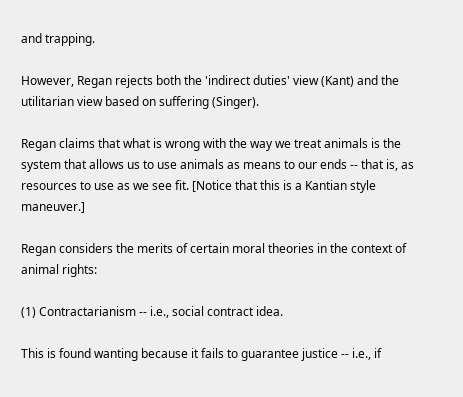and trapping.

However, Regan rejects both the 'indirect duties' view (Kant) and the utilitarian view based on suffering (Singer).

Regan claims that what is wrong with the way we treat animals is the system that allows us to use animals as means to our ends -- that is, as resources to use as we see fit. [Notice that this is a Kantian style maneuver.]

Regan considers the merits of certain moral theories in the context of animal rights:

(1) Contractarianism -- i.e., social contract idea.

This is found wanting because it fails to guarantee justice -- i.e., if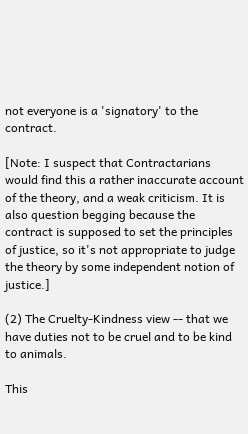not everyone is a 'signatory' to the contract.

[Note: I suspect that Contractarians would find this a rather inaccurate account of the theory, and a weak criticism. It is also question begging because the contract is supposed to set the principles of justice, so it's not appropriate to judge the theory by some independent notion of justice.]

(2) The Cruelty-Kindness view -- that we have duties not to be cruel and to be kind to animals.

This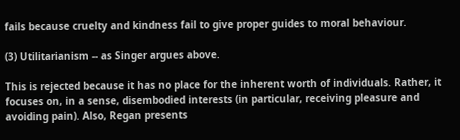fails because cruelty and kindness fail to give proper guides to moral behaviour.

(3) Utilitarianism -- as Singer argues above.

This is rejected because it has no place for the inherent worth of individuals. Rather, it focuses on, in a sense, disembodied interests (in particular, receiving pleasure and avoiding pain). Also, Regan presents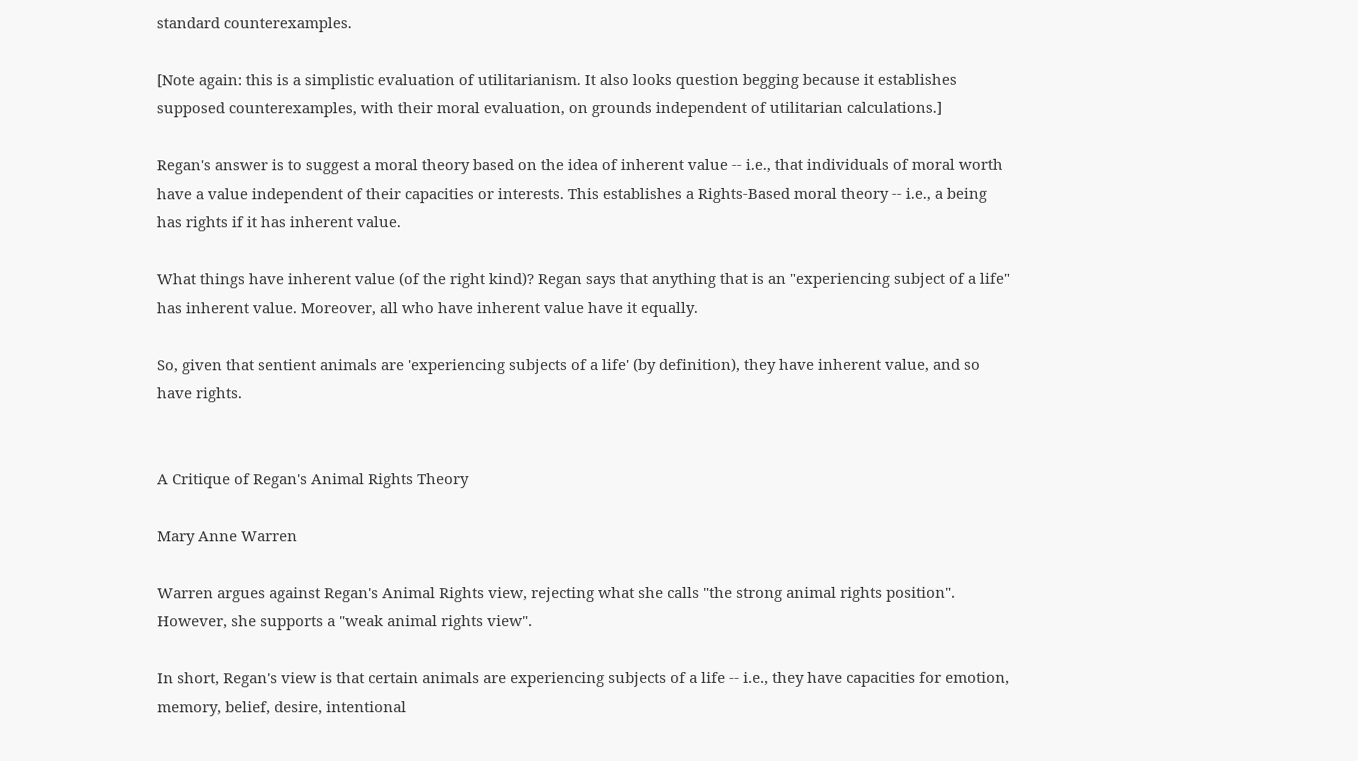standard counterexamples.

[Note again: this is a simplistic evaluation of utilitarianism. It also looks question begging because it establishes supposed counterexamples, with their moral evaluation, on grounds independent of utilitarian calculations.]

Regan's answer is to suggest a moral theory based on the idea of inherent value -- i.e., that individuals of moral worth have a value independent of their capacities or interests. This establishes a Rights-Based moral theory -- i.e., a being has rights if it has inherent value.

What things have inherent value (of the right kind)? Regan says that anything that is an "experiencing subject of a life" has inherent value. Moreover, all who have inherent value have it equally.

So, given that sentient animals are 'experiencing subjects of a life' (by definition), they have inherent value, and so have rights.


A Critique of Regan's Animal Rights Theory

Mary Anne Warren

Warren argues against Regan's Animal Rights view, rejecting what she calls "the strong animal rights position". However, she supports a "weak animal rights view".

In short, Regan's view is that certain animals are experiencing subjects of a life -- i.e., they have capacities for emotion, memory, belief, desire, intentional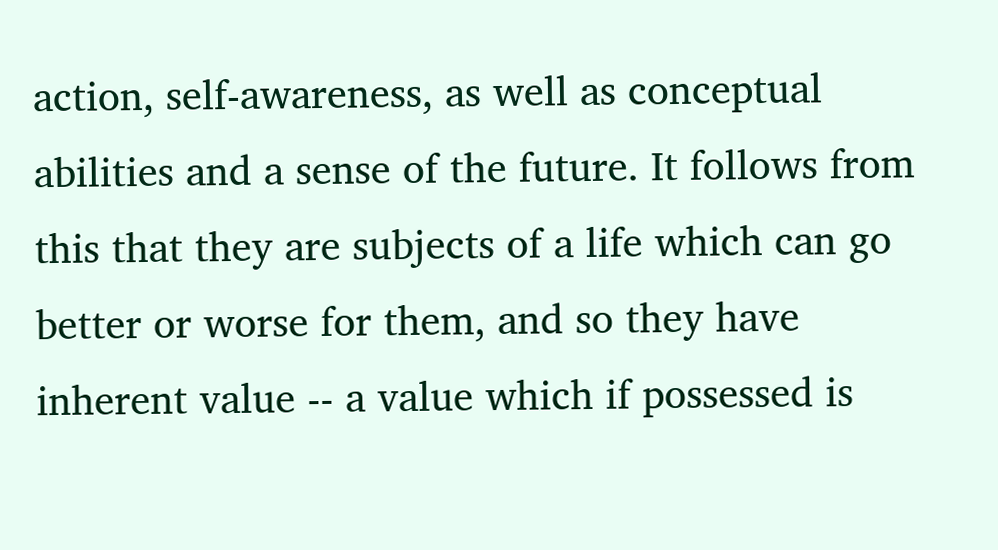action, self-awareness, as well as conceptual abilities and a sense of the future. It follows from this that they are subjects of a life which can go better or worse for them, and so they have inherent value -- a value which if possessed is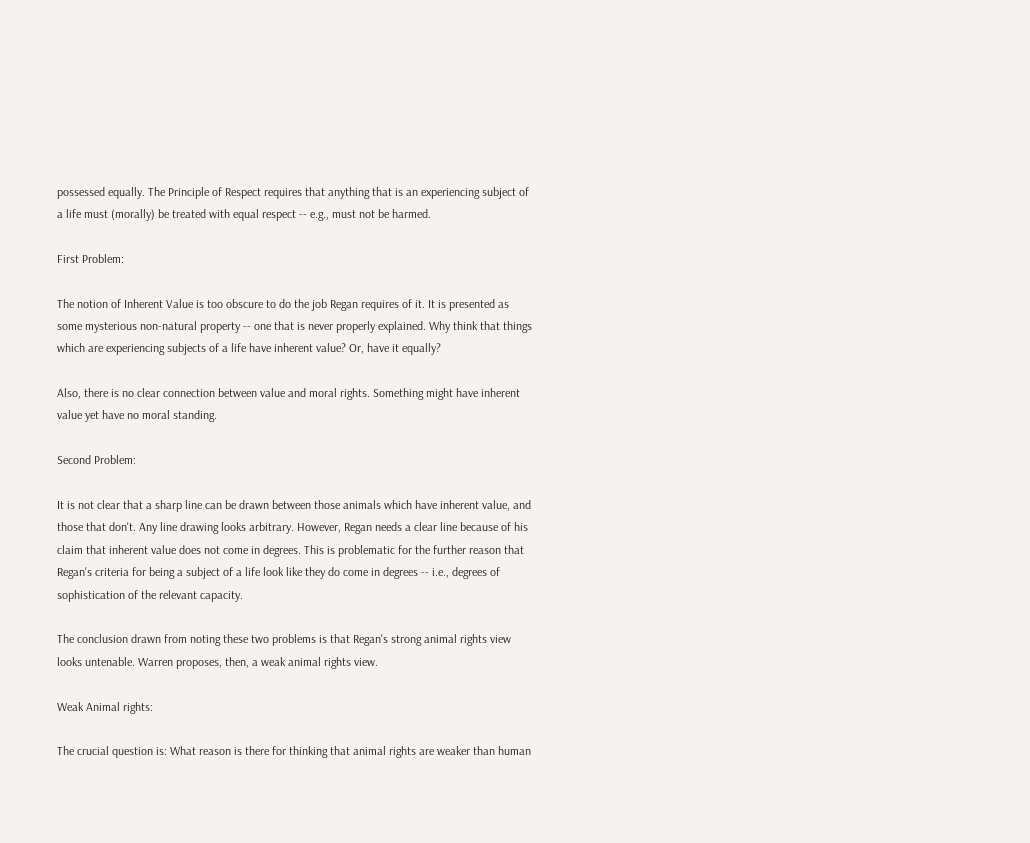possessed equally. The Principle of Respect requires that anything that is an experiencing subject of a life must (morally) be treated with equal respect -- e.g., must not be harmed.

First Problem:

The notion of Inherent Value is too obscure to do the job Regan requires of it. It is presented as some mysterious non-natural property -- one that is never properly explained. Why think that things which are experiencing subjects of a life have inherent value? Or, have it equally?

Also, there is no clear connection between value and moral rights. Something might have inherent value yet have no moral standing.

Second Problem:

It is not clear that a sharp line can be drawn between those animals which have inherent value, and those that don't. Any line drawing looks arbitrary. However, Regan needs a clear line because of his claim that inherent value does not come in degrees. This is problematic for the further reason that Regan's criteria for being a subject of a life look like they do come in degrees -- i.e., degrees of sophistication of the relevant capacity.

The conclusion drawn from noting these two problems is that Regan's strong animal rights view looks untenable. Warren proposes, then, a weak animal rights view.

Weak Animal rights:

The crucial question is: What reason is there for thinking that animal rights are weaker than human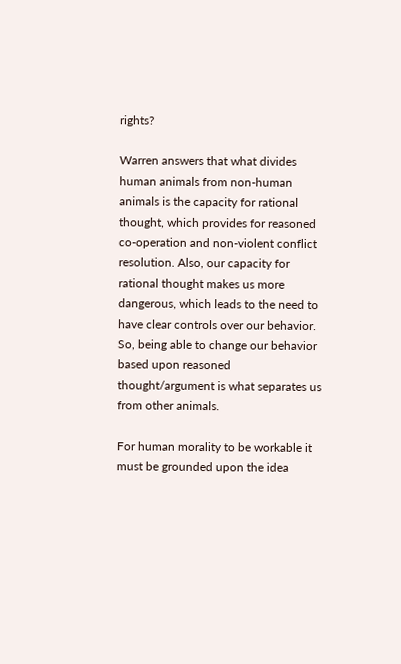rights?

Warren answers that what divides human animals from non-human animals is the capacity for rational thought, which provides for reasoned co-operation and non-violent conflict resolution. Also, our capacity for rational thought makes us more dangerous, which leads to the need to have clear controls over our behavior. So, being able to change our behavior based upon reasoned thought/argument is what separates us from other animals.

For human morality to be workable it must be grounded upon the idea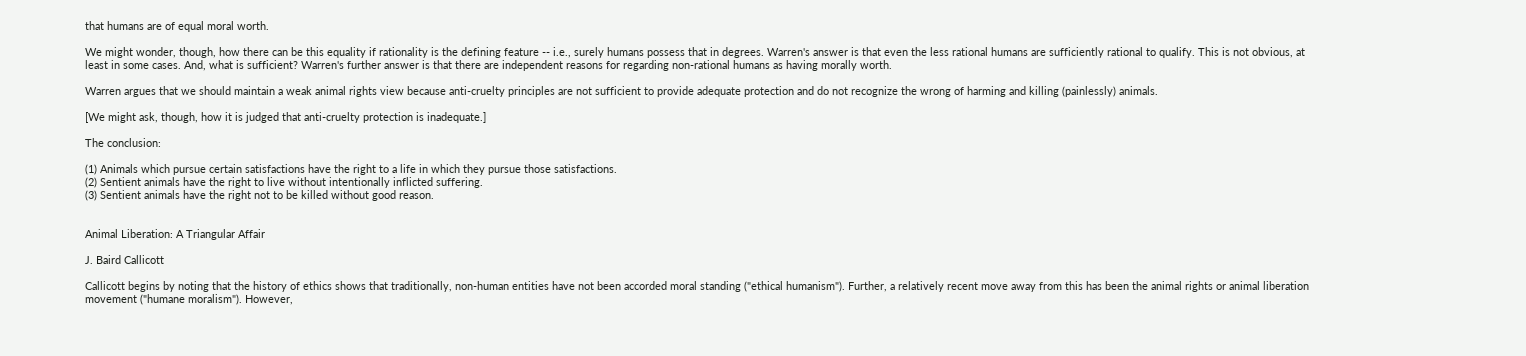that humans are of equal moral worth.

We might wonder, though, how there can be this equality if rationality is the defining feature -- i.e., surely humans possess that in degrees. Warren's answer is that even the less rational humans are sufficiently rational to qualify. This is not obvious, at least in some cases. And, what is sufficient? Warren's further answer is that there are independent reasons for regarding non-rational humans as having morally worth.

Warren argues that we should maintain a weak animal rights view because anti-cruelty principles are not sufficient to provide adequate protection and do not recognize the wrong of harming and killing (painlessly) animals.

[We might ask, though, how it is judged that anti-cruelty protection is inadequate.]

The conclusion:

(1) Animals which pursue certain satisfactions have the right to a life in which they pursue those satisfactions.
(2) Sentient animals have the right to live without intentionally inflicted suffering.
(3) Sentient animals have the right not to be killed without good reason.


Animal Liberation: A Triangular Affair

J. Baird Callicott

Callicott begins by noting that the history of ethics shows that traditionally, non-human entities have not been accorded moral standing ("ethical humanism"). Further, a relatively recent move away from this has been the animal rights or animal liberation movement ("humane moralism"). However,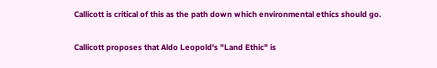Callicott is critical of this as the path down which environmental ethics should go.

Callicott proposes that Aldo Leopold's "Land Ethic" is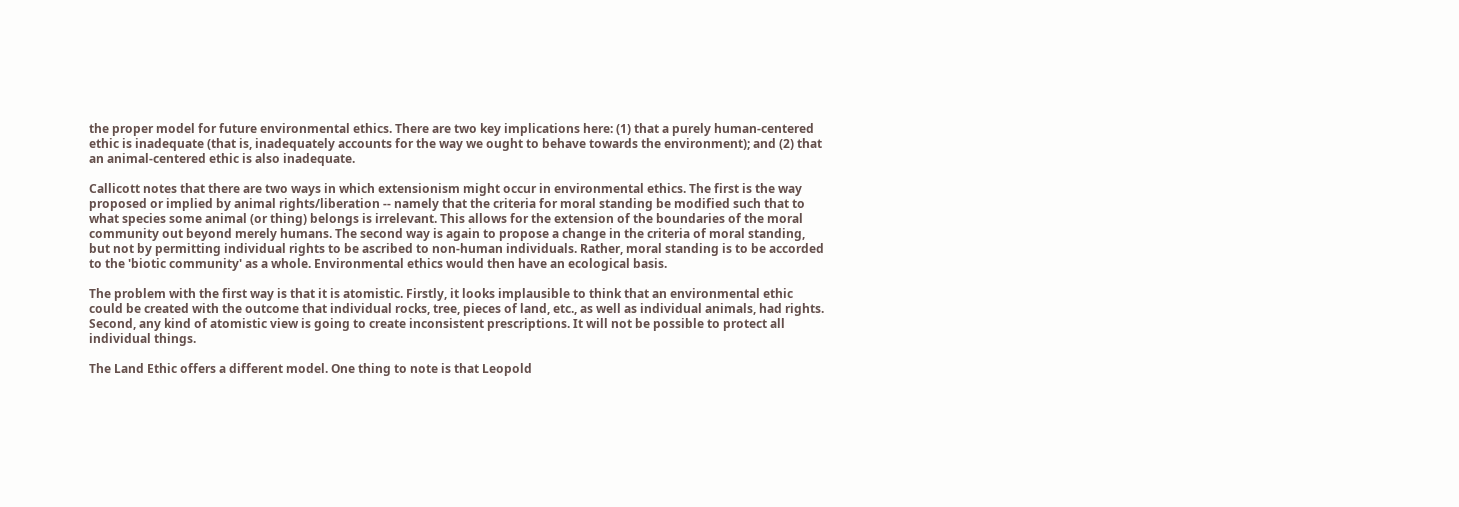the proper model for future environmental ethics. There are two key implications here: (1) that a purely human-centered ethic is inadequate (that is, inadequately accounts for the way we ought to behave towards the environment); and (2) that an animal-centered ethic is also inadequate.

Callicott notes that there are two ways in which extensionism might occur in environmental ethics. The first is the way proposed or implied by animal rights/liberation -- namely that the criteria for moral standing be modified such that to what species some animal (or thing) belongs is irrelevant. This allows for the extension of the boundaries of the moral community out beyond merely humans. The second way is again to propose a change in the criteria of moral standing, but not by permitting individual rights to be ascribed to non-human individuals. Rather, moral standing is to be accorded to the 'biotic community' as a whole. Environmental ethics would then have an ecological basis.

The problem with the first way is that it is atomistic. Firstly, it looks implausible to think that an environmental ethic could be created with the outcome that individual rocks, tree, pieces of land, etc., as well as individual animals, had rights. Second, any kind of atomistic view is going to create inconsistent prescriptions. It will not be possible to protect all individual things.

The Land Ethic offers a different model. One thing to note is that Leopold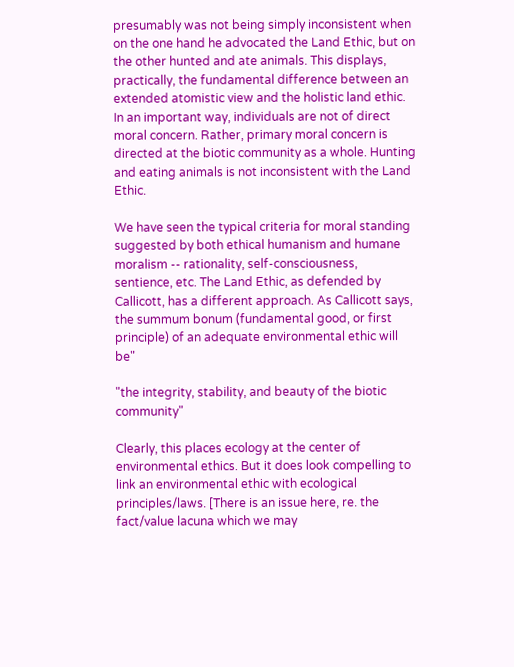presumably was not being simply inconsistent when on the one hand he advocated the Land Ethic, but on the other hunted and ate animals. This displays, practically, the fundamental difference between an extended atomistic view and the holistic land ethic. In an important way, individuals are not of direct moral concern. Rather, primary moral concern is directed at the biotic community as a whole. Hunting and eating animals is not inconsistent with the Land Ethic.

We have seen the typical criteria for moral standing suggested by both ethical humanism and humane moralism -- rationality, self-consciousness, sentience, etc. The Land Ethic, as defended by Callicott, has a different approach. As Callicott says, the summum bonum (fundamental good, or first principle) of an adequate environmental ethic will be"

"the integrity, stability, and beauty of the biotic community"

Clearly, this places ecology at the center of environmental ethics. But it does look compelling to link an environmental ethic with ecological principles/laws. [There is an issue here, re. the fact/value lacuna which we may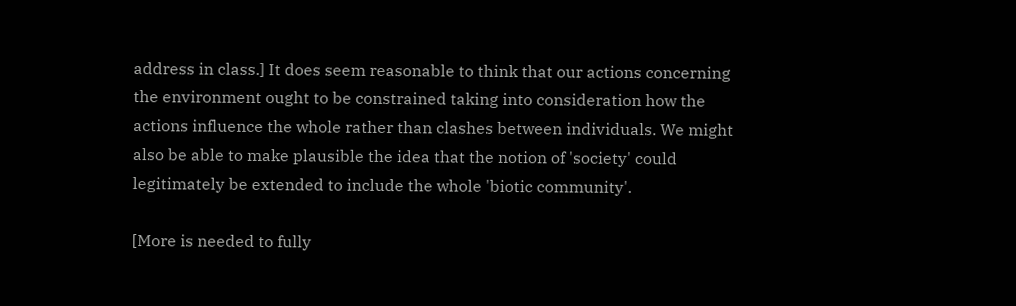address in class.] It does seem reasonable to think that our actions concerning the environment ought to be constrained taking into consideration how the actions influence the whole rather than clashes between individuals. We might also be able to make plausible the idea that the notion of 'society' could legitimately be extended to include the whole 'biotic community'.

[More is needed to fully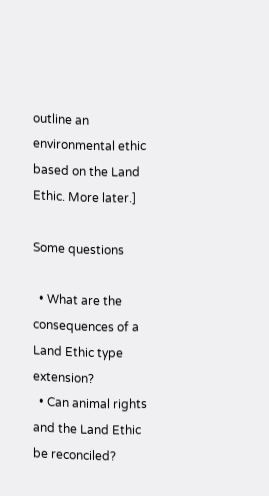outline an environmental ethic based on the Land Ethic. More later.]

Some questions

  • What are the consequences of a Land Ethic type extension?
  • Can animal rights and the Land Ethic be reconciled?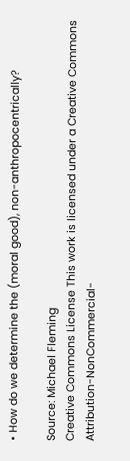• How do we determine the (moral good), non-anthropocentrically?

Source: Michael Fleming
Creative Commons License This work is licensed under a Creative Commons Attribution-NonCommercial-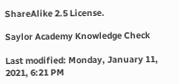ShareAlike 2.5 License.

Saylor Academy Knowledge Check

Last modified: Monday, January 11, 2021, 6:21 PM